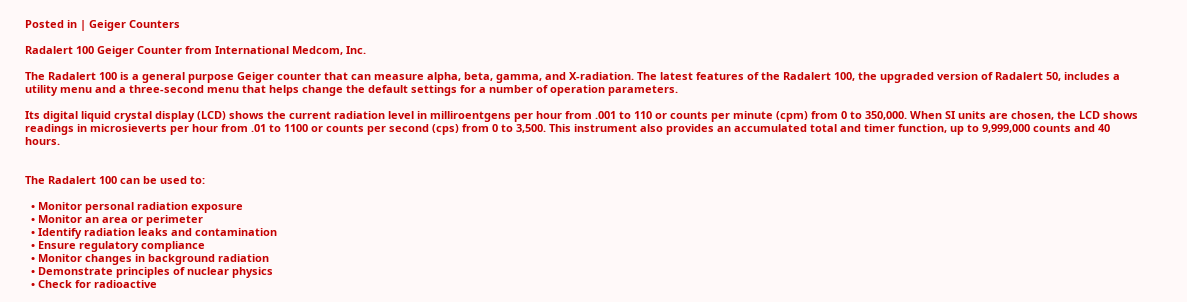Posted in | Geiger Counters

Radalert 100 Geiger Counter from International Medcom, Inc.

The Radalert 100 is a general purpose Geiger counter that can measure alpha, beta, gamma, and X-radiation. The latest features of the Radalert 100, the upgraded version of Radalert 50, includes a utility menu and a three-second menu that helps change the default settings for a number of operation parameters.

Its digital liquid crystal display (LCD) shows the current radiation level in milliroentgens per hour from .001 to 110 or counts per minute (cpm) from 0 to 350,000. When SI units are chosen, the LCD shows readings in microsieverts per hour from .01 to 1100 or counts per second (cps) from 0 to 3,500. This instrument also provides an accumulated total and timer function, up to 9,999,000 counts and 40 hours.


The Radalert 100 can be used to:

  • Monitor personal radiation exposure
  • Monitor an area or perimeter
  • Identify radiation leaks and contamination
  • Ensure regulatory compliance
  • Monitor changes in background radiation
  • Demonstrate principles of nuclear physics
  • Check for radioactive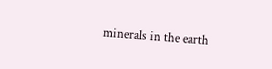minerals in the earth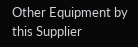Other Equipment by this Supplier